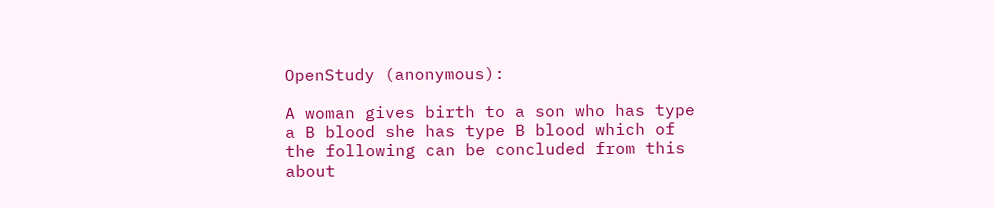OpenStudy (anonymous):

A woman gives birth to a son who has type a B blood she has type B blood which of the following can be concluded from this about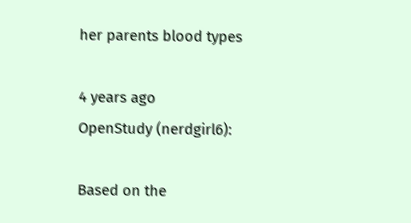her parents blood types

4 years ago
OpenStudy (nerdgirl6):

Based on the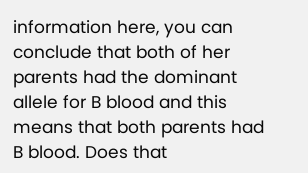information here, you can conclude that both of her parents had the dominant allele for B blood and this means that both parents had B blood. Does that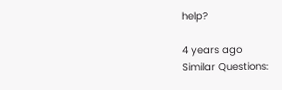help?

4 years ago
Similar Questions: